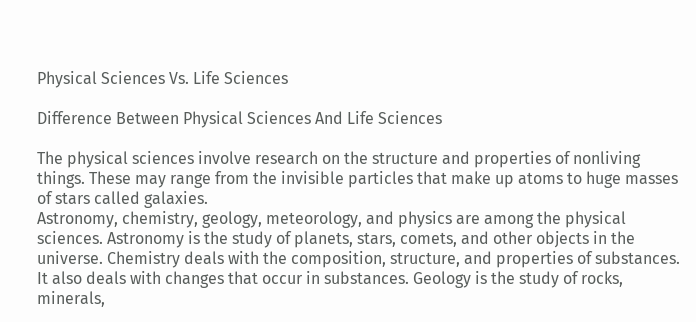Physical Sciences Vs. Life Sciences

Difference Between Physical Sciences And Life Sciences

The physical sciences involve research on the structure and properties of nonliving things. These may range from the invisible particles that make up atoms to huge masses of stars called galaxies.
Astronomy, chemistry, geology, meteorology, and physics are among the physical sciences. Astronomy is the study of planets, stars, comets, and other objects in the universe. Chemistry deals with the composition, structure, and properties of substances. It also deals with changes that occur in substances. Geology is the study of rocks, minerals,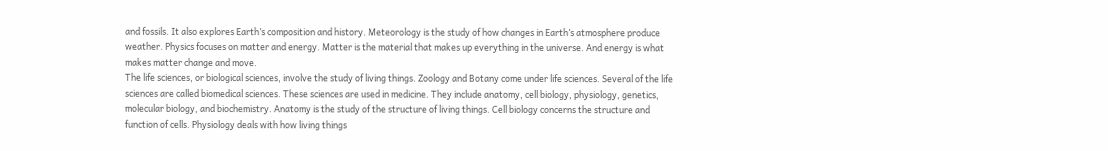and fossils. It also explores Earth’s composition and history. Meteorology is the study of how changes in Earth’s atmosphere produce weather. Physics focuses on matter and energy. Matter is the material that makes up everything in the universe. And energy is what makes matter change and move.
The life sciences, or biological sciences, involve the study of living things. Zoology and Botany come under life sciences. Several of the life sciences are called biomedical sciences. These sciences are used in medicine. They include anatomy, cell biology, physiology, genetics, molecular biology, and biochemistry. Anatomy is the study of the structure of living things. Cell biology concerns the structure and function of cells. Physiology deals with how living things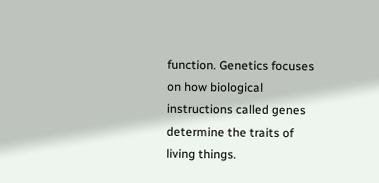function. Genetics focuses on how biological instructions called genes determine the traits of living things.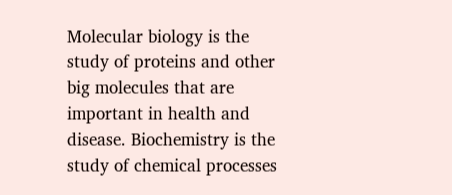Molecular biology is the study of proteins and other big molecules that are important in health and disease. Biochemistry is the study of chemical processes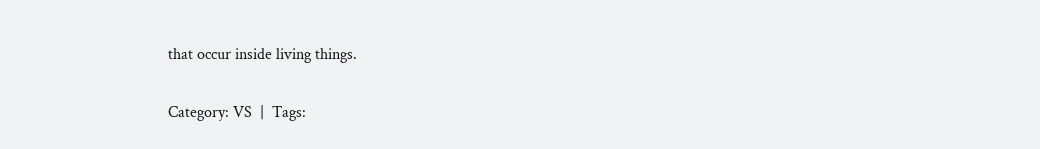that occur inside living things.

Category: VS  |  Tags: